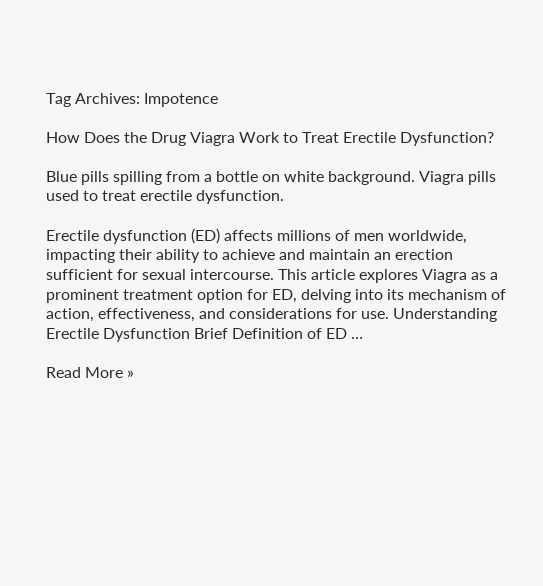Tag Archives: Impotence

How Does the Drug Viagra Work to Treat Erectile Dysfunction?

Blue pills spilling from a bottle on white background. Viagra pills used to treat erectile dysfunction.

Erectile dysfunction (ED) affects millions of men worldwide, impacting their ability to achieve and maintain an erection sufficient for sexual intercourse. This article explores Viagra as a prominent treatment option for ED, delving into its mechanism of action, effectiveness, and considerations for use. Understanding Erectile Dysfunction Brief Definition of ED …

Read More »